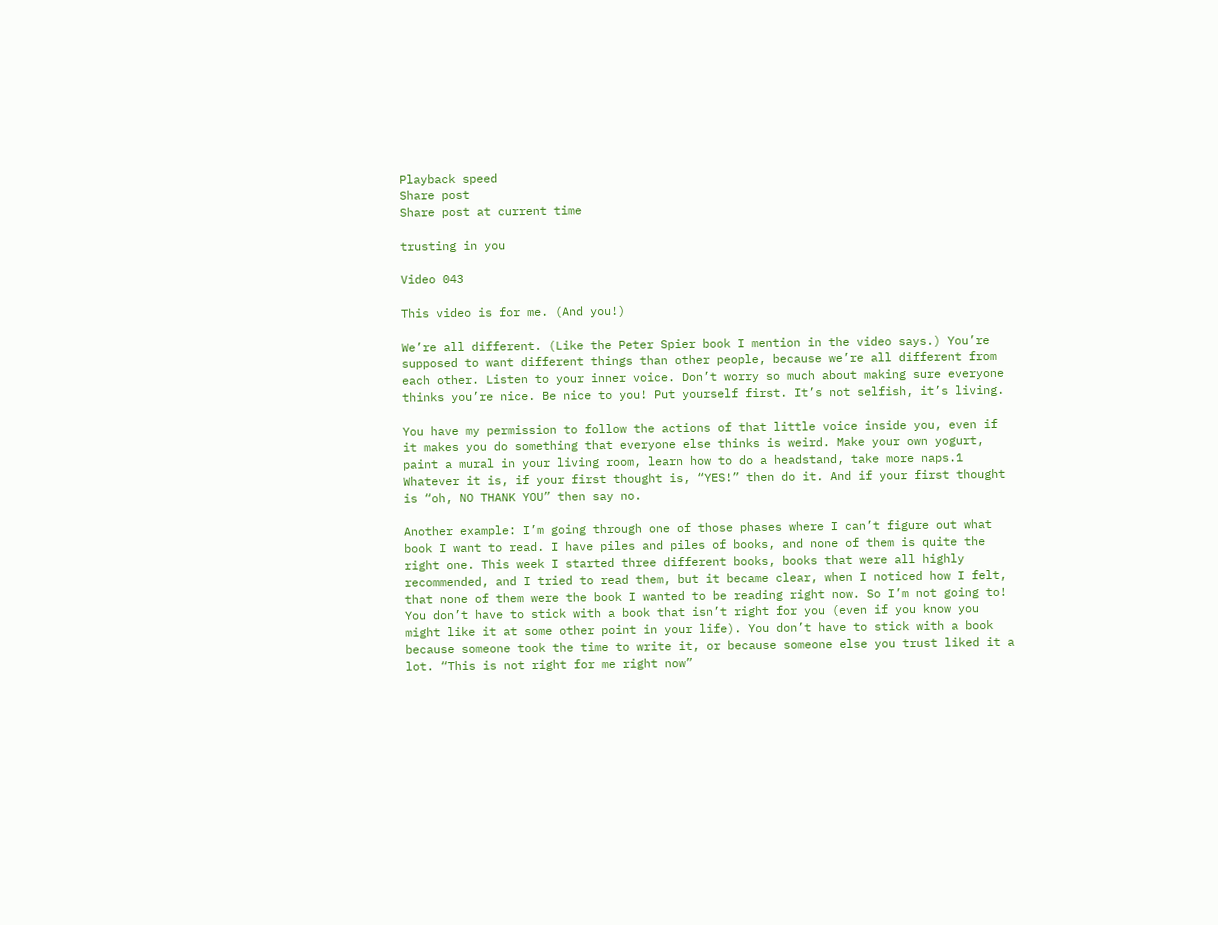Playback speed
Share post
Share post at current time

trusting in you

Video 043

This video is for me. (And you!)

We’re all different. (Like the Peter Spier book I mention in the video says.) You’re supposed to want different things than other people, because we’re all different from each other. Listen to your inner voice. Don’t worry so much about making sure everyone thinks you’re nice. Be nice to you! Put yourself first. It’s not selfish, it’s living.

You have my permission to follow the actions of that little voice inside you, even if it makes you do something that everyone else thinks is weird. Make your own yogurt, paint a mural in your living room, learn how to do a headstand, take more naps.1 Whatever it is, if your first thought is, “YES!” then do it. And if your first thought is “oh, NO THANK YOU” then say no.

Another example: I’m going through one of those phases where I can’t figure out what book I want to read. I have piles and piles of books, and none of them is quite the right one. This week I started three different books, books that were all highly recommended, and I tried to read them, but it became clear, when I noticed how I felt, that none of them were the book I wanted to be reading right now. So I’m not going to! You don’t have to stick with a book that isn’t right for you (even if you know you might like it at some other point in your life). You don’t have to stick with a book because someone took the time to write it, or because someone else you trust liked it a lot. “This is not right for me right now”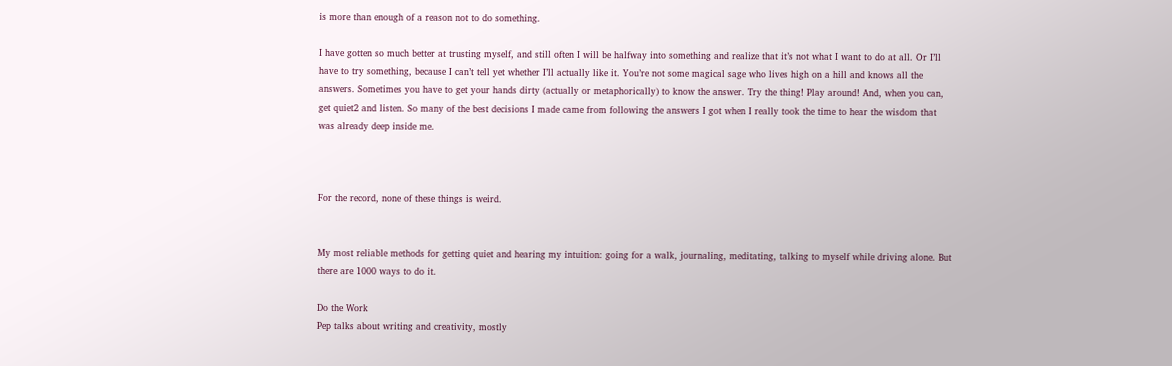is more than enough of a reason not to do something.

I have gotten so much better at trusting myself, and still often I will be halfway into something and realize that it’s not what I want to do at all. Or I’ll have to try something, because I can’t tell yet whether I’ll actually like it. You’re not some magical sage who lives high on a hill and knows all the answers. Sometimes you have to get your hands dirty (actually or metaphorically) to know the answer. Try the thing! Play around! And, when you can, get quiet2 and listen. So many of the best decisions I made came from following the answers I got when I really took the time to hear the wisdom that was already deep inside me.



For the record, none of these things is weird.


My most reliable methods for getting quiet and hearing my intuition: going for a walk, journaling, meditating, talking to myself while driving alone. But there are 1000 ways to do it.

Do the Work
Pep talks about writing and creativity, mostly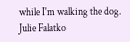while I'm walking the dog.
Julie Falatko